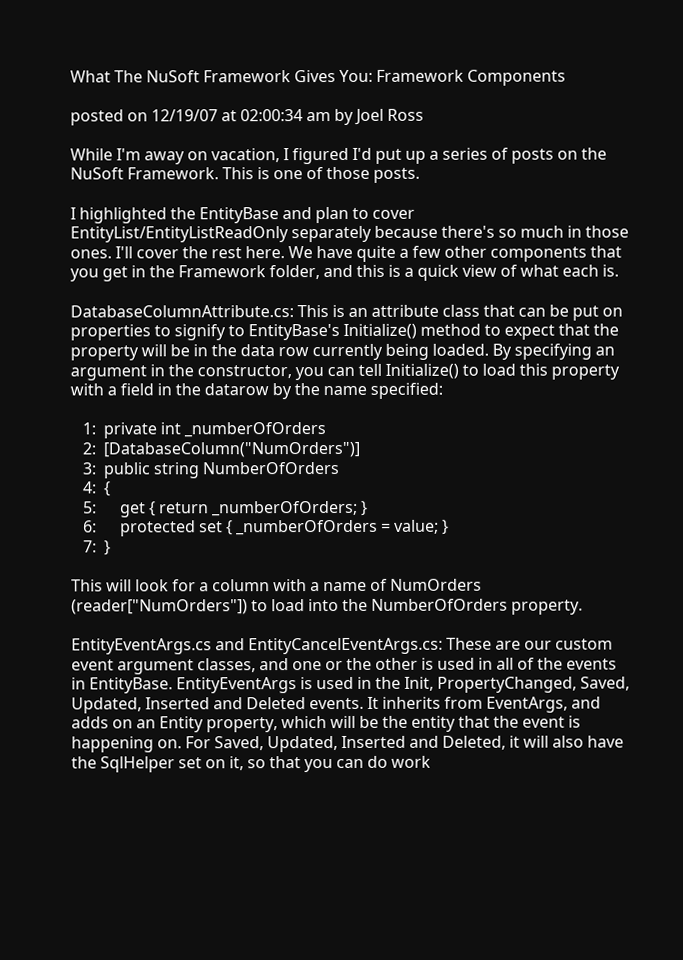What The NuSoft Framework Gives You: Framework Components

posted on 12/19/07 at 02:00:34 am by Joel Ross

While I'm away on vacation, I figured I'd put up a series of posts on the NuSoft Framework. This is one of those posts.

I highlighted the EntityBase and plan to cover EntityList/EntityListReadOnly separately because there's so much in those ones. I'll cover the rest here. We have quite a few other components that you get in the Framework folder, and this is a quick view of what each is.

DatabaseColumnAttribute.cs: This is an attribute class that can be put on properties to signify to EntityBase's Initialize() method to expect that the property will be in the data row currently being loaded. By specifying an argument in the constructor, you can tell Initialize() to load this property with a field in the datarow by the name specified:

   1:  private int _numberOfOrders
   2:  [DatabaseColumn("NumOrders")]
   3:  public string NumberOfOrders
   4:  {
   5:      get { return _numberOfOrders; }
   6:      protected set { _numberOfOrders = value; }
   7:  }

This will look for a column with a name of NumOrders (reader["NumOrders"]) to load into the NumberOfOrders property.

EntityEventArgs.cs and EntityCancelEventArgs.cs: These are our custom event argument classes, and one or the other is used in all of the events in EntityBase. EntityEventArgs is used in the Init, PropertyChanged, Saved, Updated, Inserted and Deleted events. It inherits from EventArgs, and adds on an Entity property, which will be the entity that the event is happening on. For Saved, Updated, Inserted and Deleted, it will also have the SqlHelper set on it, so that you can do work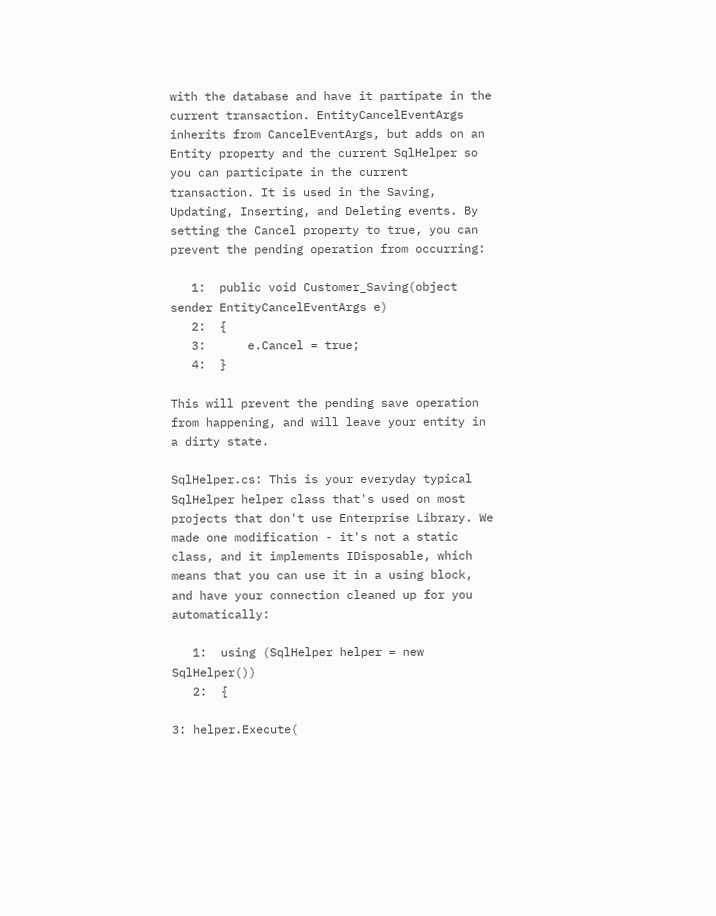with the database and have it partipate in the current transaction. EntityCancelEventArgs inherits from CancelEventArgs, but adds on an Entity property and the current SqlHelper so you can participate in the current transaction. It is used in the Saving, Updating, Inserting, and Deleting events. By setting the Cancel property to true, you can prevent the pending operation from occurring:

   1:  public void Customer_Saving(object sender EntityCancelEventArgs e)
   2:  {
   3:      e.Cancel = true;
   4:  }

This will prevent the pending save operation from happening, and will leave your entity in a dirty state.

SqlHelper.cs: This is your everyday typical SqlHelper helper class that's used on most projects that don't use Enterprise Library. We made one modification - it's not a static class, and it implements IDisposable, which means that you can use it in a using block, and have your connection cleaned up for you automatically:

   1:  using (SqlHelper helper = new SqlHelper())
   2:  {

3: helper.Execute(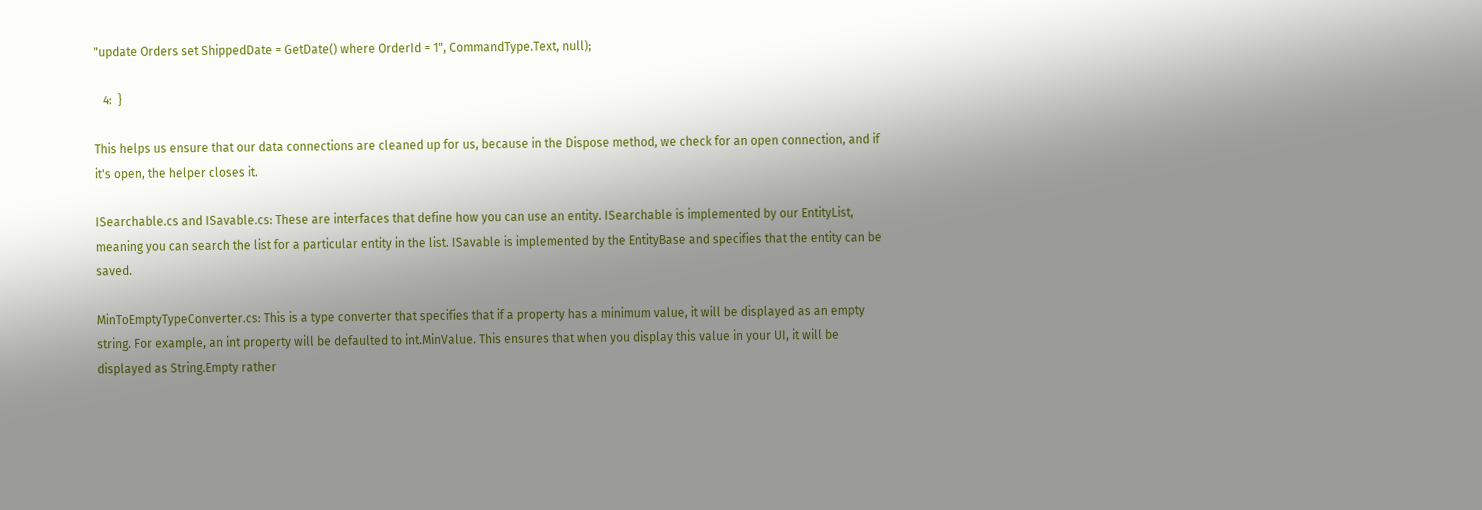"update Orders set ShippedDate = GetDate() where OrderId = 1", CommandType.Text, null);

   4:  }

This helps us ensure that our data connections are cleaned up for us, because in the Dispose method, we check for an open connection, and if it's open, the helper closes it.

ISearchable.cs and ISavable.cs: These are interfaces that define how you can use an entity. ISearchable is implemented by our EntityList, meaning you can search the list for a particular entity in the list. ISavable is implemented by the EntityBase and specifies that the entity can be saved.

MinToEmptyTypeConverter.cs: This is a type converter that specifies that if a property has a minimum value, it will be displayed as an empty string. For example, an int property will be defaulted to int.MinValue. This ensures that when you display this value in your UI, it will be displayed as String.Empty rather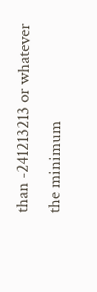than -241213213 or whatever the minimum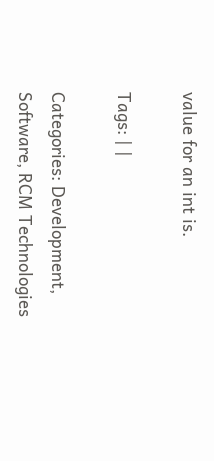value for an int is.

Tags: | |

Categories: Development, Software, RCM Technologies